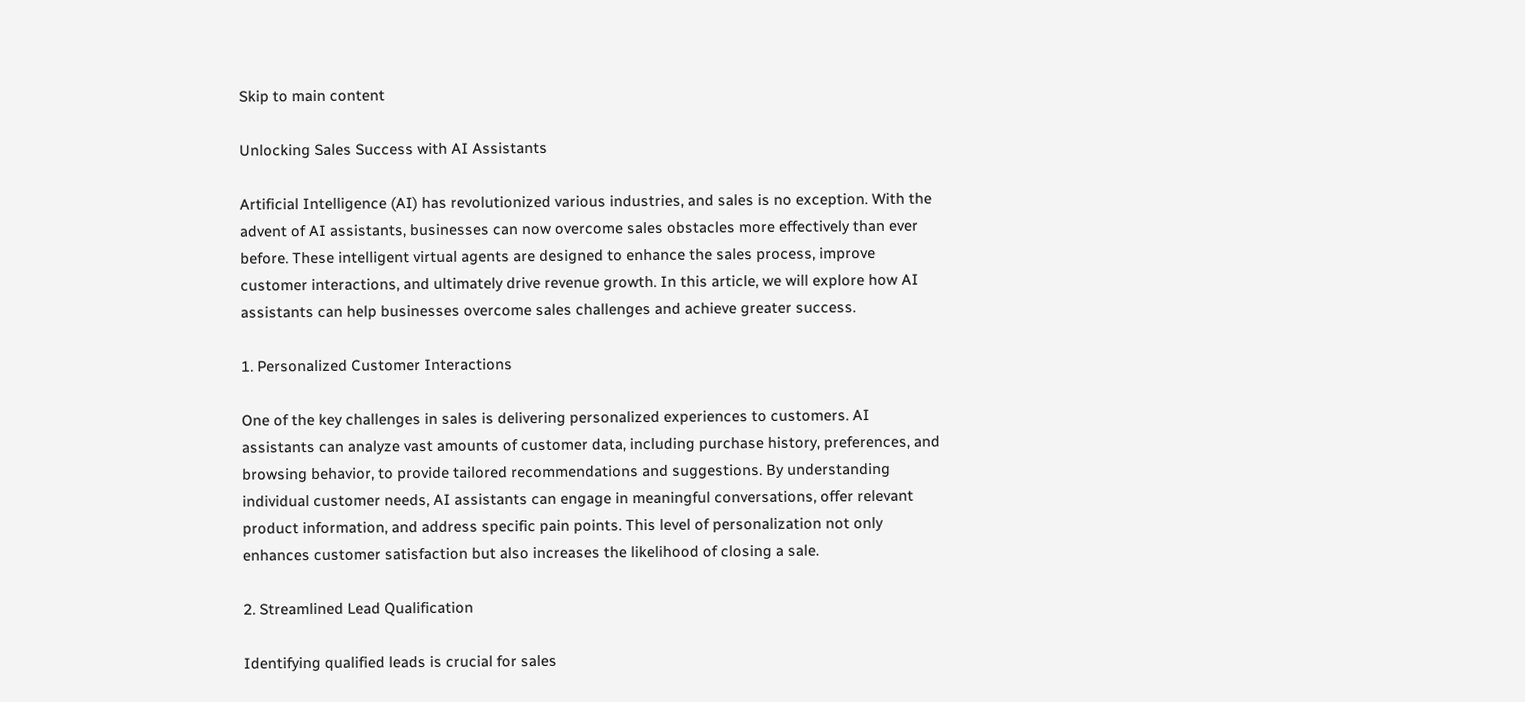Skip to main content

Unlocking Sales Success with AI Assistants

Artificial Intelligence (AI) has revolutionized various industries, and sales is no exception. With the advent of AI assistants, businesses can now overcome sales obstacles more effectively than ever before. These intelligent virtual agents are designed to enhance the sales process, improve customer interactions, and ultimately drive revenue growth. In this article, we will explore how AI assistants can help businesses overcome sales challenges and achieve greater success.

1. Personalized Customer Interactions

One of the key challenges in sales is delivering personalized experiences to customers. AI assistants can analyze vast amounts of customer data, including purchase history, preferences, and browsing behavior, to provide tailored recommendations and suggestions. By understanding individual customer needs, AI assistants can engage in meaningful conversations, offer relevant product information, and address specific pain points. This level of personalization not only enhances customer satisfaction but also increases the likelihood of closing a sale.

2. Streamlined Lead Qualification

Identifying qualified leads is crucial for sales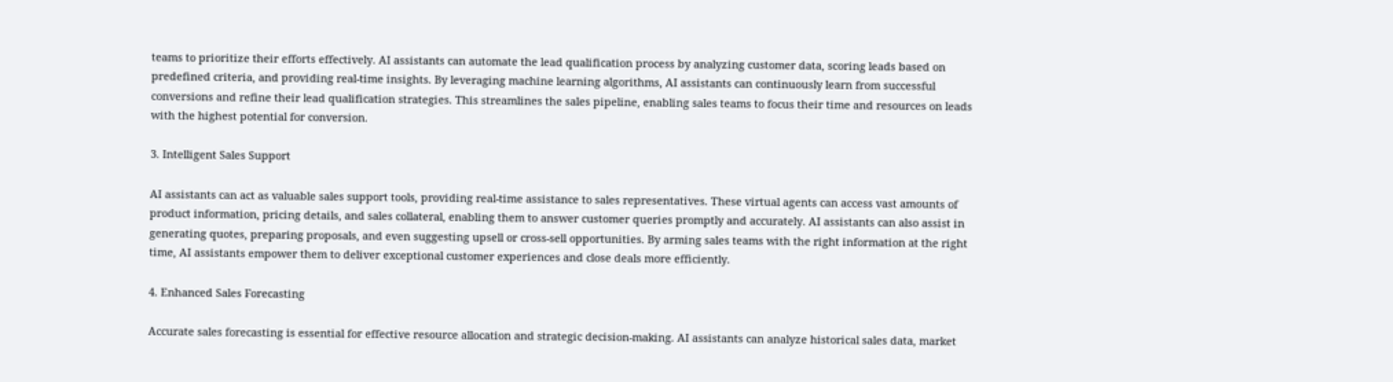teams to prioritize their efforts effectively. AI assistants can automate the lead qualification process by analyzing customer data, scoring leads based on predefined criteria, and providing real-time insights. By leveraging machine learning algorithms, AI assistants can continuously learn from successful conversions and refine their lead qualification strategies. This streamlines the sales pipeline, enabling sales teams to focus their time and resources on leads with the highest potential for conversion.

3. Intelligent Sales Support

AI assistants can act as valuable sales support tools, providing real-time assistance to sales representatives. These virtual agents can access vast amounts of product information, pricing details, and sales collateral, enabling them to answer customer queries promptly and accurately. AI assistants can also assist in generating quotes, preparing proposals, and even suggesting upsell or cross-sell opportunities. By arming sales teams with the right information at the right time, AI assistants empower them to deliver exceptional customer experiences and close deals more efficiently.

4. Enhanced Sales Forecasting

Accurate sales forecasting is essential for effective resource allocation and strategic decision-making. AI assistants can analyze historical sales data, market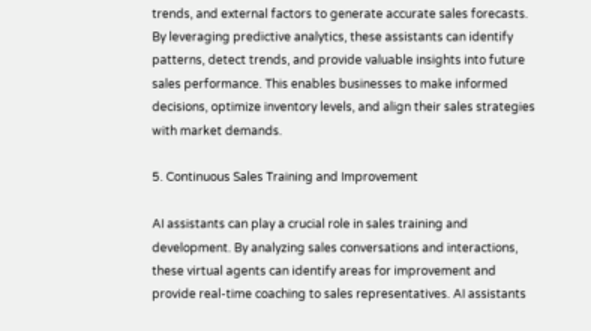trends, and external factors to generate accurate sales forecasts. By leveraging predictive analytics, these assistants can identify patterns, detect trends, and provide valuable insights into future sales performance. This enables businesses to make informed decisions, optimize inventory levels, and align their sales strategies with market demands.

5. Continuous Sales Training and Improvement

AI assistants can play a crucial role in sales training and development. By analyzing sales conversations and interactions, these virtual agents can identify areas for improvement and provide real-time coaching to sales representatives. AI assistants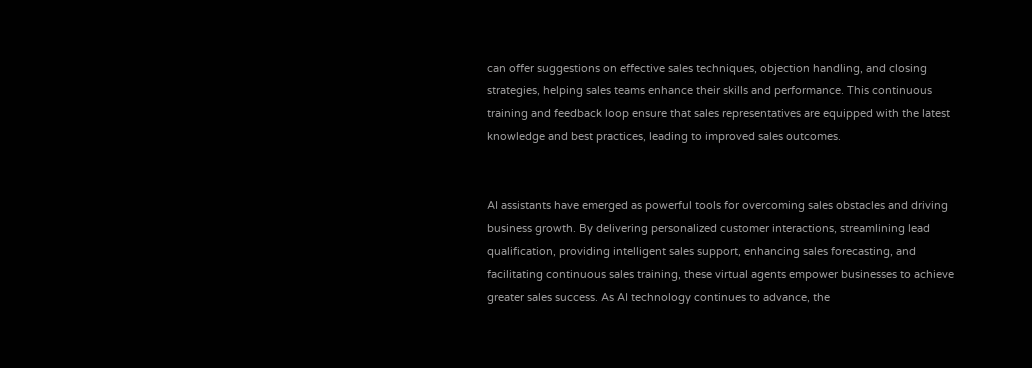can offer suggestions on effective sales techniques, objection handling, and closing strategies, helping sales teams enhance their skills and performance. This continuous training and feedback loop ensure that sales representatives are equipped with the latest knowledge and best practices, leading to improved sales outcomes.


AI assistants have emerged as powerful tools for overcoming sales obstacles and driving business growth. By delivering personalized customer interactions, streamlining lead qualification, providing intelligent sales support, enhancing sales forecasting, and facilitating continuous sales training, these virtual agents empower businesses to achieve greater sales success. As AI technology continues to advance, the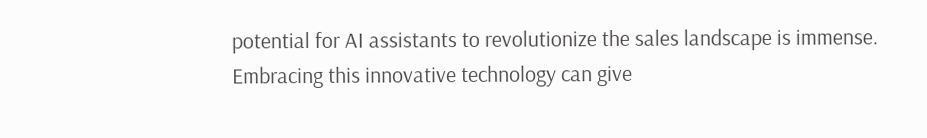potential for AI assistants to revolutionize the sales landscape is immense. Embracing this innovative technology can give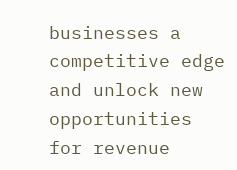businesses a competitive edge and unlock new opportunities for revenue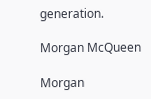generation.

Morgan McQueen

Morgan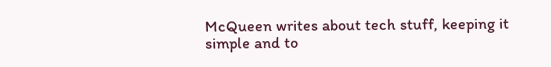McQueen writes about tech stuff, keeping it simple and to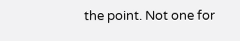the point. Not one for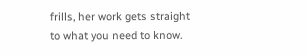frills, her work gets straight to what you need to know.